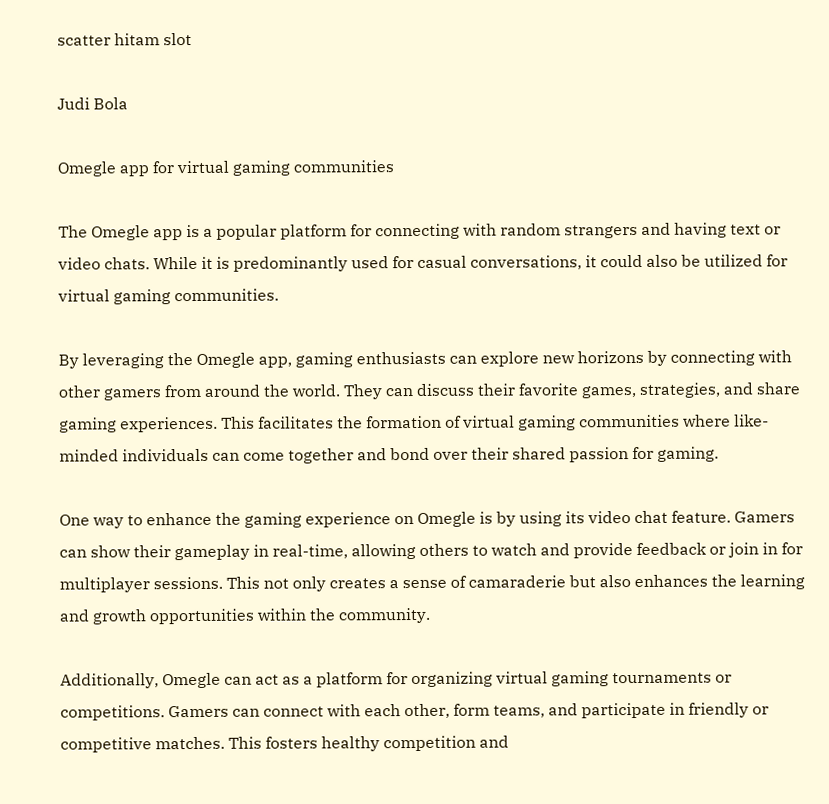scatter hitam slot

Judi Bola

Omegle app for virtual gaming communities

The Omegle app is a popular platform for connecting with random strangers and having text or video chats. While it is predominantly used for casual conversations, it could also be utilized for virtual gaming communities.

By leveraging the Omegle app, gaming enthusiasts can explore new horizons by connecting with other gamers from around the world. They can discuss their favorite games, strategies, and share gaming experiences. This facilitates the formation of virtual gaming communities where like-minded individuals can come together and bond over their shared passion for gaming.

One way to enhance the gaming experience on Omegle is by using its video chat feature. Gamers can show their gameplay in real-time, allowing others to watch and provide feedback or join in for multiplayer sessions. This not only creates a sense of camaraderie but also enhances the learning and growth opportunities within the community.

Additionally, Omegle can act as a platform for organizing virtual gaming tournaments or competitions. Gamers can connect with each other, form teams, and participate in friendly or competitive matches. This fosters healthy competition and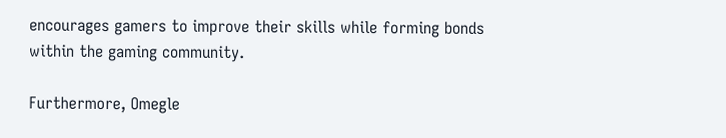encourages gamers to improve their skills while forming bonds within the gaming community.

Furthermore, Omegle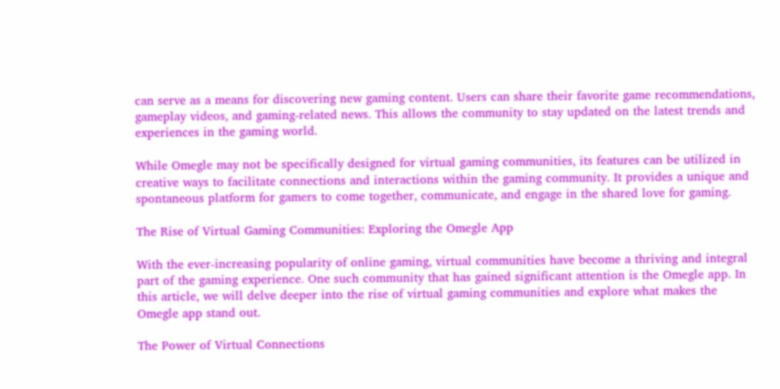can serve as a means for discovering new gaming content. Users can share their favorite game recommendations, gameplay videos, and gaming-related news. This allows the community to stay updated on the latest trends and experiences in the gaming world.

While Omegle may not be specifically designed for virtual gaming communities, its features can be utilized in creative ways to facilitate connections and interactions within the gaming community. It provides a unique and spontaneous platform for gamers to come together, communicate, and engage in the shared love for gaming.

The Rise of Virtual Gaming Communities: Exploring the Omegle App

With the ever-increasing popularity of online gaming, virtual communities have become a thriving and integral part of the gaming experience. One such community that has gained significant attention is the Omegle app. In this article, we will delve deeper into the rise of virtual gaming communities and explore what makes the Omegle app stand out.

The Power of Virtual Connections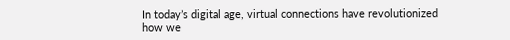In today’s digital age, virtual connections have revolutionized how we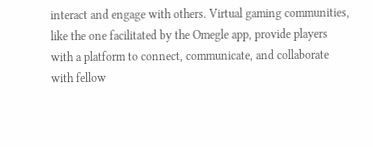interact and engage with others. Virtual gaming communities, like the one facilitated by the Omegle app, provide players with a platform to connect, communicate, and collaborate with fellow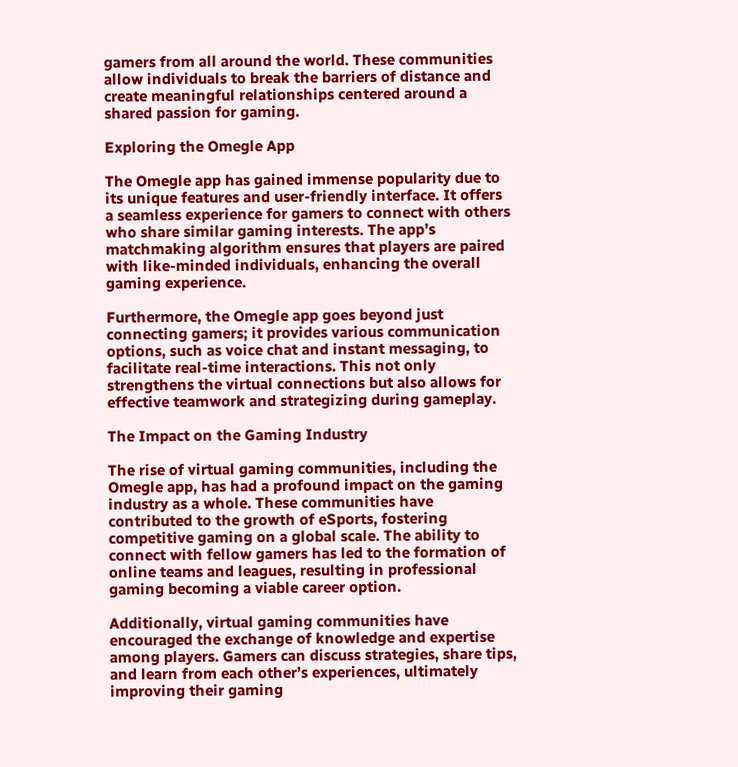gamers from all around the world. These communities allow individuals to break the barriers of distance and create meaningful relationships centered around a shared passion for gaming.

Exploring the Omegle App

The Omegle app has gained immense popularity due to its unique features and user-friendly interface. It offers a seamless experience for gamers to connect with others who share similar gaming interests. The app’s matchmaking algorithm ensures that players are paired with like-minded individuals, enhancing the overall gaming experience.

Furthermore, the Omegle app goes beyond just connecting gamers; it provides various communication options, such as voice chat and instant messaging, to facilitate real-time interactions. This not only strengthens the virtual connections but also allows for effective teamwork and strategizing during gameplay.

The Impact on the Gaming Industry

The rise of virtual gaming communities, including the Omegle app, has had a profound impact on the gaming industry as a whole. These communities have contributed to the growth of eSports, fostering competitive gaming on a global scale. The ability to connect with fellow gamers has led to the formation of online teams and leagues, resulting in professional gaming becoming a viable career option.

Additionally, virtual gaming communities have encouraged the exchange of knowledge and expertise among players. Gamers can discuss strategies, share tips, and learn from each other’s experiences, ultimately improving their gaming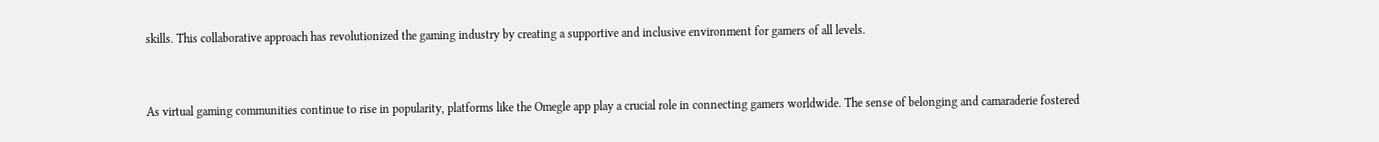skills. This collaborative approach has revolutionized the gaming industry by creating a supportive and inclusive environment for gamers of all levels.


As virtual gaming communities continue to rise in popularity, platforms like the Omegle app play a crucial role in connecting gamers worldwide. The sense of belonging and camaraderie fostered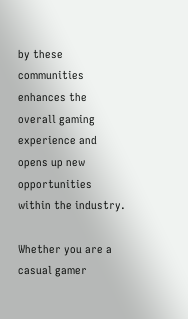by these communities enhances the overall gaming experience and opens up new opportunities within the industry.

Whether you are a casual gamer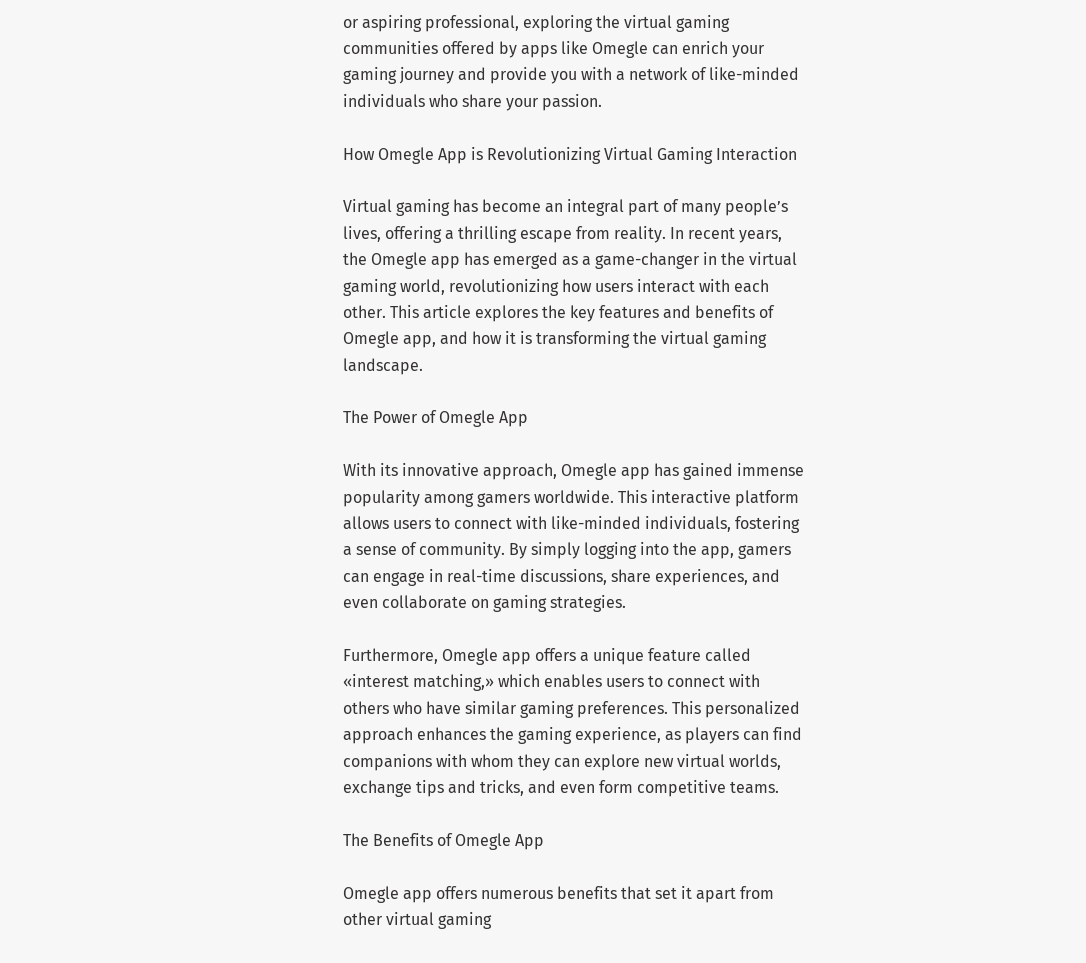or aspiring professional, exploring the virtual gaming communities offered by apps like Omegle can enrich your gaming journey and provide you with a network of like-minded individuals who share your passion.

How Omegle App is Revolutionizing Virtual Gaming Interaction

Virtual gaming has become an integral part of many people’s lives, offering a thrilling escape from reality. In recent years, the Omegle app has emerged as a game-changer in the virtual gaming world, revolutionizing how users interact with each other. This article explores the key features and benefits of Omegle app, and how it is transforming the virtual gaming landscape.

The Power of Omegle App

With its innovative approach, Omegle app has gained immense popularity among gamers worldwide. This interactive platform allows users to connect with like-minded individuals, fostering a sense of community. By simply logging into the app, gamers can engage in real-time discussions, share experiences, and even collaborate on gaming strategies.

Furthermore, Omegle app offers a unique feature called «interest matching,» which enables users to connect with others who have similar gaming preferences. This personalized approach enhances the gaming experience, as players can find companions with whom they can explore new virtual worlds, exchange tips and tricks, and even form competitive teams.

The Benefits of Omegle App

Omegle app offers numerous benefits that set it apart from other virtual gaming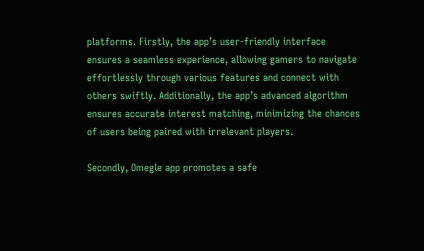platforms. Firstly, the app’s user-friendly interface ensures a seamless experience, allowing gamers to navigate effortlessly through various features and connect with others swiftly. Additionally, the app’s advanced algorithm ensures accurate interest matching, minimizing the chances of users being paired with irrelevant players.

Secondly, Omegle app promotes a safe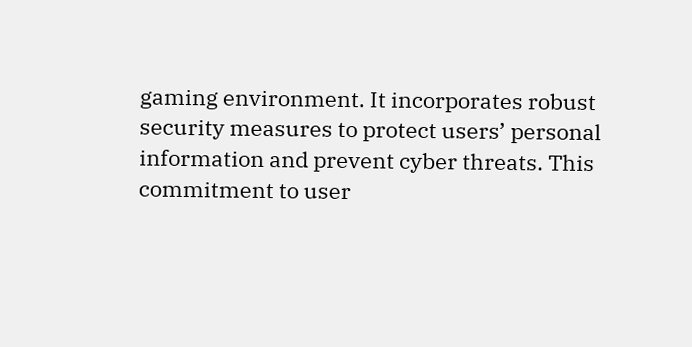gaming environment. It incorporates robust security measures to protect users’ personal information and prevent cyber threats. This commitment to user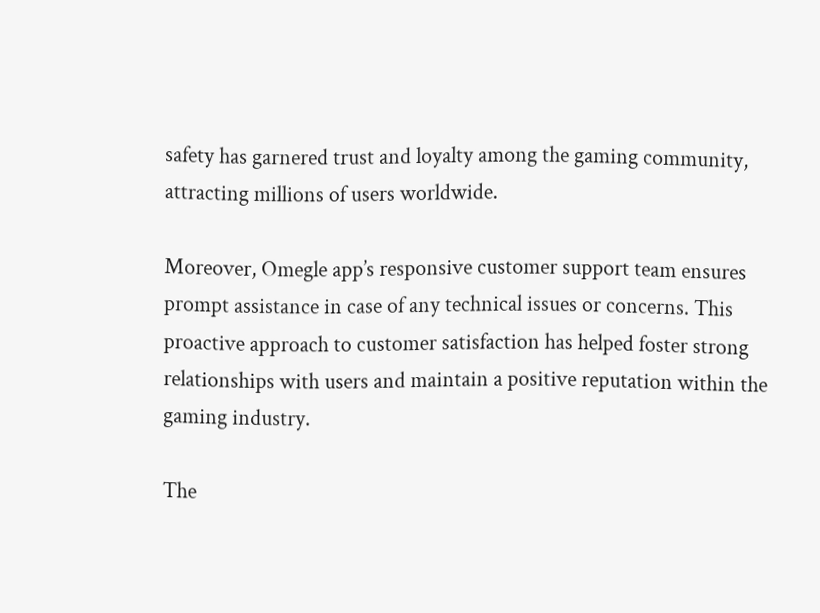safety has garnered trust and loyalty among the gaming community, attracting millions of users worldwide.

Moreover, Omegle app’s responsive customer support team ensures prompt assistance in case of any technical issues or concerns. This proactive approach to customer satisfaction has helped foster strong relationships with users and maintain a positive reputation within the gaming industry.

The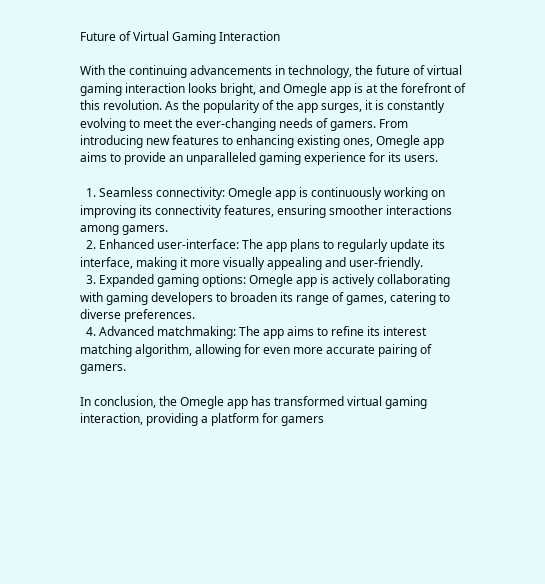Future of Virtual Gaming Interaction

With the continuing advancements in technology, the future of virtual gaming interaction looks bright, and Omegle app is at the forefront of this revolution. As the popularity of the app surges, it is constantly evolving to meet the ever-changing needs of gamers. From introducing new features to enhancing existing ones, Omegle app aims to provide an unparalleled gaming experience for its users.

  1. Seamless connectivity: Omegle app is continuously working on improving its connectivity features, ensuring smoother interactions among gamers.
  2. Enhanced user-interface: The app plans to regularly update its interface, making it more visually appealing and user-friendly.
  3. Expanded gaming options: Omegle app is actively collaborating with gaming developers to broaden its range of games, catering to diverse preferences.
  4. Advanced matchmaking: The app aims to refine its interest matching algorithm, allowing for even more accurate pairing of gamers.

In conclusion, the Omegle app has transformed virtual gaming interaction, providing a platform for gamers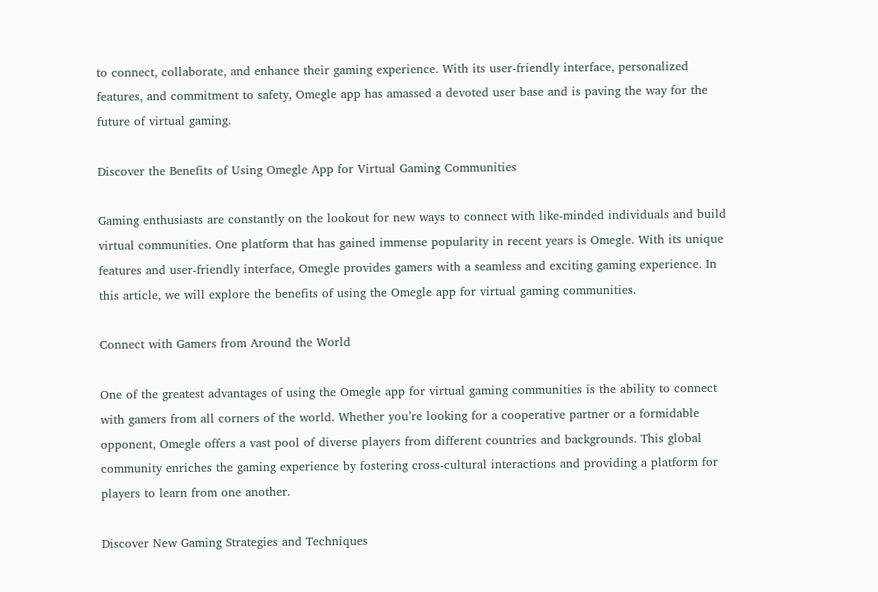to connect, collaborate, and enhance their gaming experience. With its user-friendly interface, personalized features, and commitment to safety, Omegle app has amassed a devoted user base and is paving the way for the future of virtual gaming.

Discover the Benefits of Using Omegle App for Virtual Gaming Communities

Gaming enthusiasts are constantly on the lookout for new ways to connect with like-minded individuals and build virtual communities. One platform that has gained immense popularity in recent years is Omegle. With its unique features and user-friendly interface, Omegle provides gamers with a seamless and exciting gaming experience. In this article, we will explore the benefits of using the Omegle app for virtual gaming communities.

Connect with Gamers from Around the World

One of the greatest advantages of using the Omegle app for virtual gaming communities is the ability to connect with gamers from all corners of the world. Whether you’re looking for a cooperative partner or a formidable opponent, Omegle offers a vast pool of diverse players from different countries and backgrounds. This global community enriches the gaming experience by fostering cross-cultural interactions and providing a platform for players to learn from one another.

Discover New Gaming Strategies and Techniques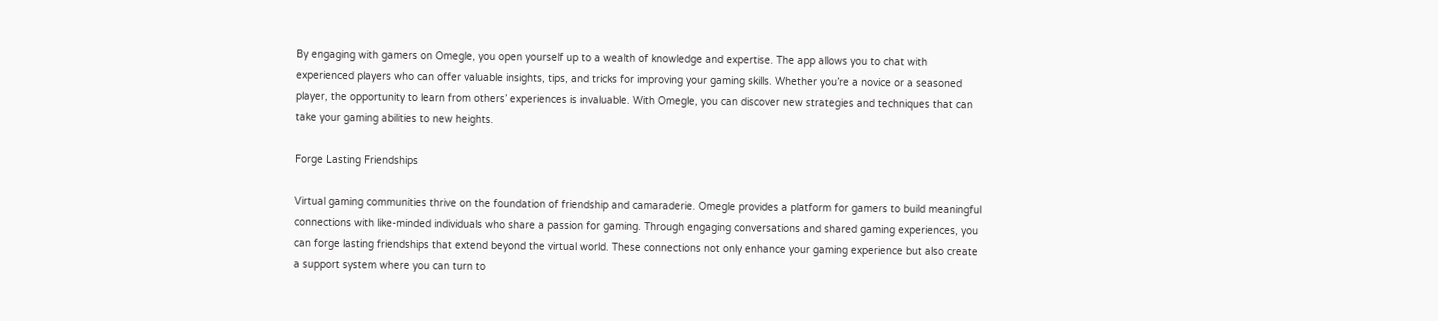By engaging with gamers on Omegle, you open yourself up to a wealth of knowledge and expertise. The app allows you to chat with experienced players who can offer valuable insights, tips, and tricks for improving your gaming skills. Whether you’re a novice or a seasoned player, the opportunity to learn from others’ experiences is invaluable. With Omegle, you can discover new strategies and techniques that can take your gaming abilities to new heights.

Forge Lasting Friendships

Virtual gaming communities thrive on the foundation of friendship and camaraderie. Omegle provides a platform for gamers to build meaningful connections with like-minded individuals who share a passion for gaming. Through engaging conversations and shared gaming experiences, you can forge lasting friendships that extend beyond the virtual world. These connections not only enhance your gaming experience but also create a support system where you can turn to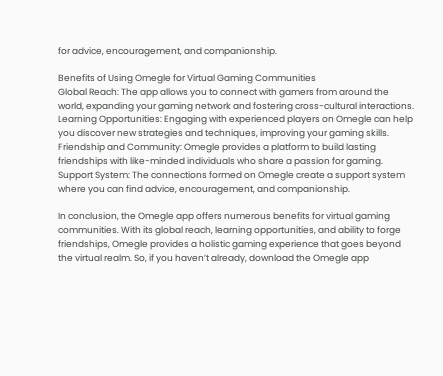for advice, encouragement, and companionship.

Benefits of Using Omegle for Virtual Gaming Communities
Global Reach: The app allows you to connect with gamers from around the world, expanding your gaming network and fostering cross-cultural interactions.
Learning Opportunities: Engaging with experienced players on Omegle can help you discover new strategies and techniques, improving your gaming skills.
Friendship and Community: Omegle provides a platform to build lasting friendships with like-minded individuals who share a passion for gaming.
Support System: The connections formed on Omegle create a support system where you can find advice, encouragement, and companionship.

In conclusion, the Omegle app offers numerous benefits for virtual gaming communities. With its global reach, learning opportunities, and ability to forge friendships, Omegle provides a holistic gaming experience that goes beyond the virtual realm. So, if you haven’t already, download the Omegle app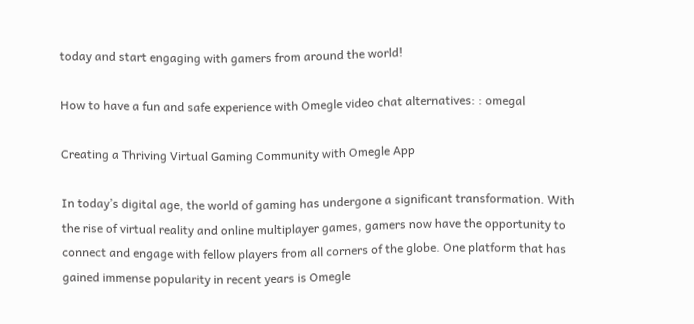today and start engaging with gamers from around the world!

How to have a fun and safe experience with Omegle video chat alternatives: : omegal

Creating a Thriving Virtual Gaming Community with Omegle App

In today’s digital age, the world of gaming has undergone a significant transformation. With the rise of virtual reality and online multiplayer games, gamers now have the opportunity to connect and engage with fellow players from all corners of the globe. One platform that has gained immense popularity in recent years is Omegle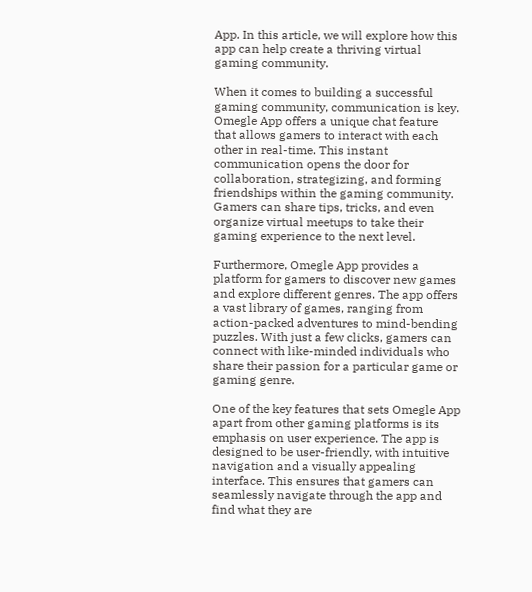App. In this article, we will explore how this app can help create a thriving virtual gaming community.

When it comes to building a successful gaming community, communication is key. Omegle App offers a unique chat feature that allows gamers to interact with each other in real-time. This instant communication opens the door for collaboration, strategizing, and forming friendships within the gaming community. Gamers can share tips, tricks, and even organize virtual meetups to take their gaming experience to the next level.

Furthermore, Omegle App provides a platform for gamers to discover new games and explore different genres. The app offers a vast library of games, ranging from action-packed adventures to mind-bending puzzles. With just a few clicks, gamers can connect with like-minded individuals who share their passion for a particular game or gaming genre.

One of the key features that sets Omegle App apart from other gaming platforms is its emphasis on user experience. The app is designed to be user-friendly, with intuitive navigation and a visually appealing interface. This ensures that gamers can seamlessly navigate through the app and find what they are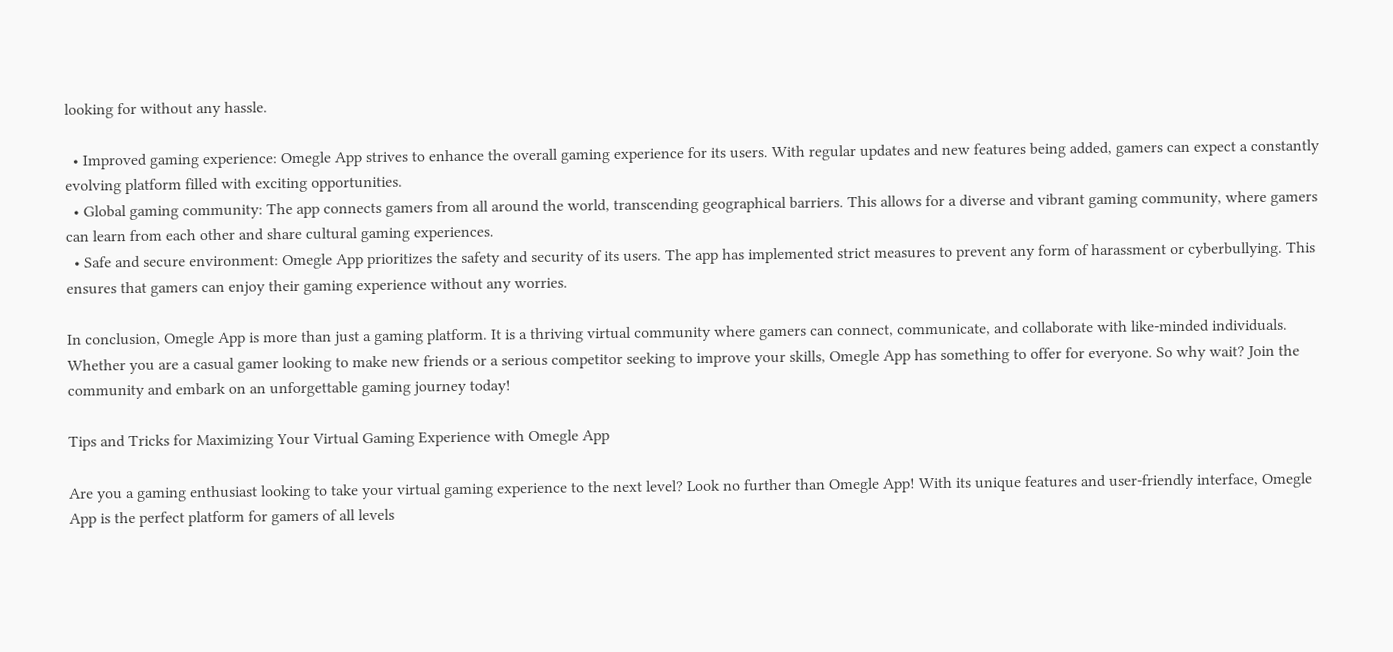looking for without any hassle.

  • Improved gaming experience: Omegle App strives to enhance the overall gaming experience for its users. With regular updates and new features being added, gamers can expect a constantly evolving platform filled with exciting opportunities.
  • Global gaming community: The app connects gamers from all around the world, transcending geographical barriers. This allows for a diverse and vibrant gaming community, where gamers can learn from each other and share cultural gaming experiences.
  • Safe and secure environment: Omegle App prioritizes the safety and security of its users. The app has implemented strict measures to prevent any form of harassment or cyberbullying. This ensures that gamers can enjoy their gaming experience without any worries.

In conclusion, Omegle App is more than just a gaming platform. It is a thriving virtual community where gamers can connect, communicate, and collaborate with like-minded individuals. Whether you are a casual gamer looking to make new friends or a serious competitor seeking to improve your skills, Omegle App has something to offer for everyone. So why wait? Join the community and embark on an unforgettable gaming journey today!

Tips and Tricks for Maximizing Your Virtual Gaming Experience with Omegle App

Are you a gaming enthusiast looking to take your virtual gaming experience to the next level? Look no further than Omegle App! With its unique features and user-friendly interface, Omegle App is the perfect platform for gamers of all levels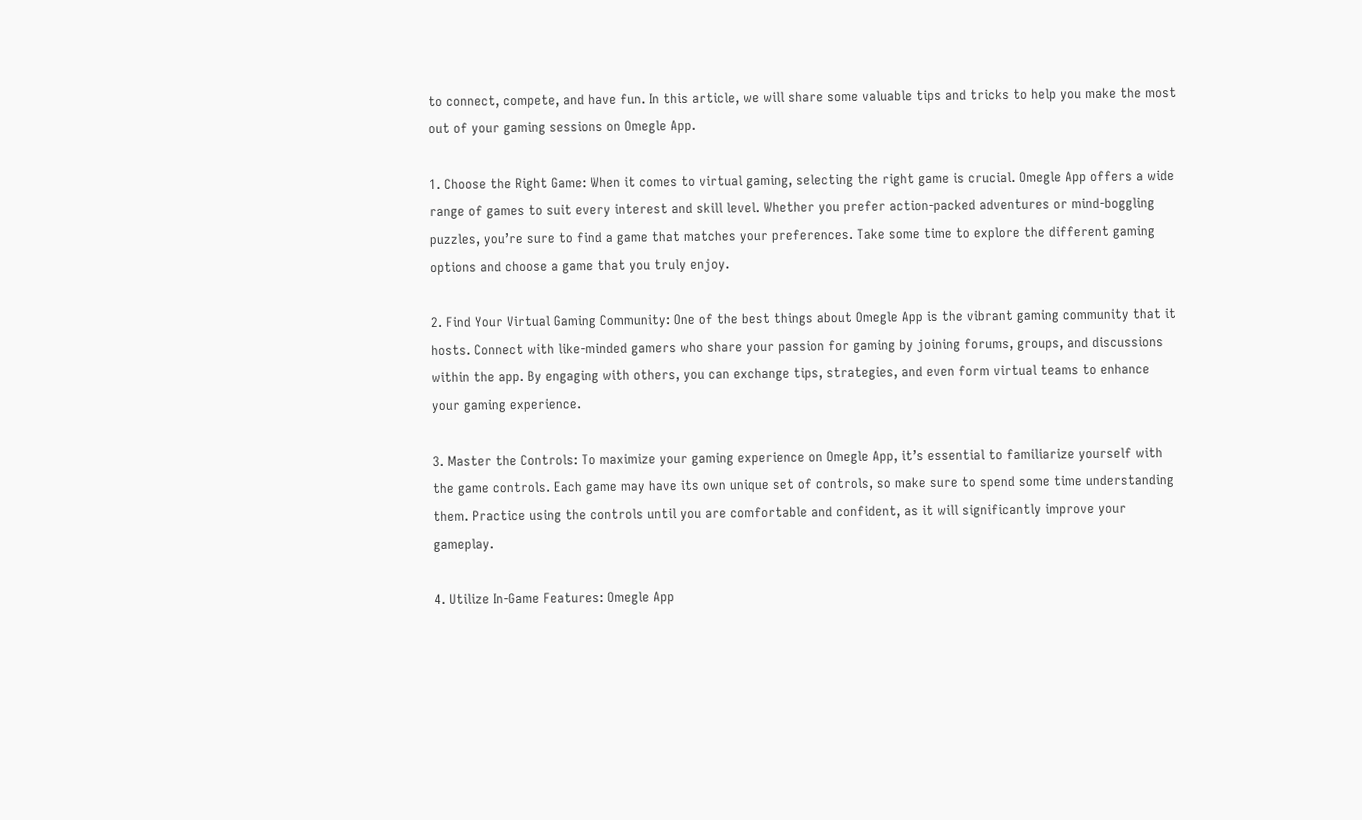to connect, compete, and have fun. In this article, we will share some valuable tips and tricks to help you make the most out of your gaming sessions on Omegle App.

1. Choose the Right Game: When it comes to virtual gaming, selecting the right game is crucial. Omegle App offers a wide range of games to suit every interest and skill level. Whether you prefer action-packed adventures or mind-boggling puzzles, you’re sure to find a game that matches your preferences. Take some time to explore the different gaming options and choose a game that you truly enjoy.

2. Find Your Virtual Gaming Community: One of the best things about Omegle App is the vibrant gaming community that it hosts. Connect with like-minded gamers who share your passion for gaming by joining forums, groups, and discussions within the app. By engaging with others, you can exchange tips, strategies, and even form virtual teams to enhance your gaming experience.

3. Master the Controls: To maximize your gaming experience on Omegle App, it’s essential to familiarize yourself with the game controls. Each game may have its own unique set of controls, so make sure to spend some time understanding them. Practice using the controls until you are comfortable and confident, as it will significantly improve your gameplay.

4. Utilize In-Game Features: Omegle App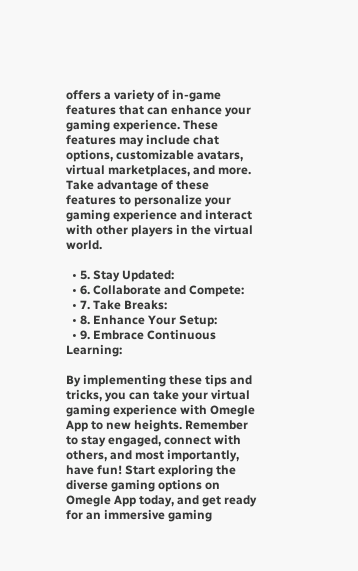offers a variety of in-game features that can enhance your gaming experience. These features may include chat options, customizable avatars, virtual marketplaces, and more. Take advantage of these features to personalize your gaming experience and interact with other players in the virtual world.

  • 5. Stay Updated:
  • 6. Collaborate and Compete:
  • 7. Take Breaks:
  • 8. Enhance Your Setup:
  • 9. Embrace Continuous Learning:

By implementing these tips and tricks, you can take your virtual gaming experience with Omegle App to new heights. Remember to stay engaged, connect with others, and most importantly, have fun! Start exploring the diverse gaming options on Omegle App today, and get ready for an immersive gaming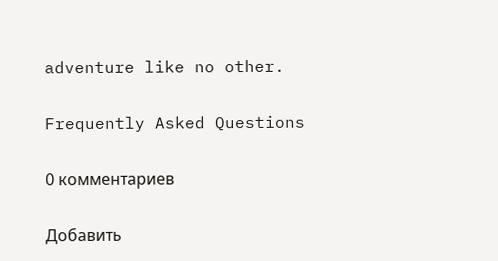adventure like no other.

Frequently Asked Questions

0 комментариев

Добавить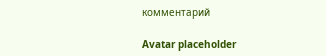комментарий

Avatar placeholder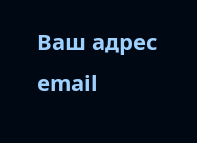Ваш адрес email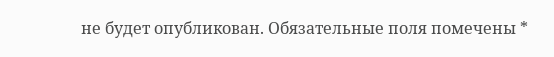не будет опубликован. Обязательные поля помечены *